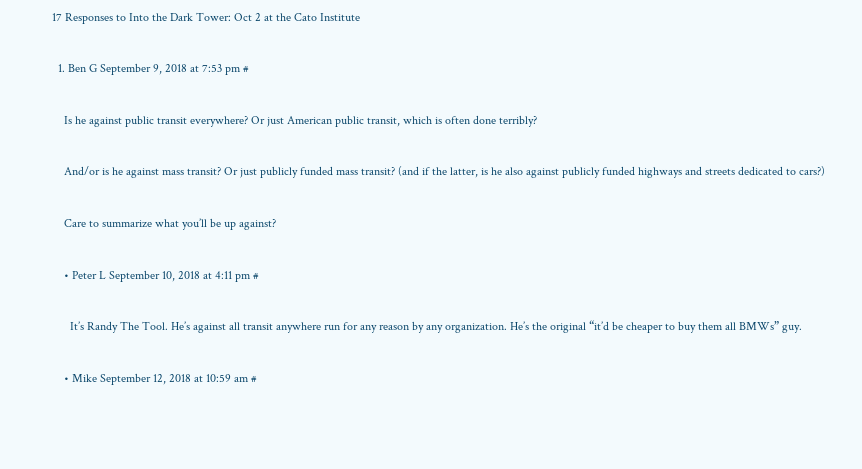17 Responses to Into the Dark Tower: Oct 2 at the Cato Institute

  1. Ben G September 9, 2018 at 7:53 pm #

    Is he against public transit everywhere? Or just American public transit, which is often done terribly?

    And/or is he against mass transit? Or just publicly funded mass transit? (and if the latter, is he also against publicly funded highways and streets dedicated to cars?)

    Care to summarize what you’ll be up against?

    • Peter L September 10, 2018 at 4:11 pm #

      It’s Randy The Tool. He’s against all transit anywhere run for any reason by any organization. He’s the original “it’d be cheaper to buy them all BMWs” guy.

    • Mike September 12, 2018 at 10:59 am #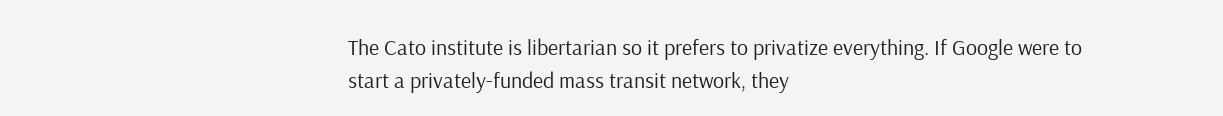The Cato institute is libertarian so it prefers to privatize everything. If Google were to start a privately-funded mass transit network, they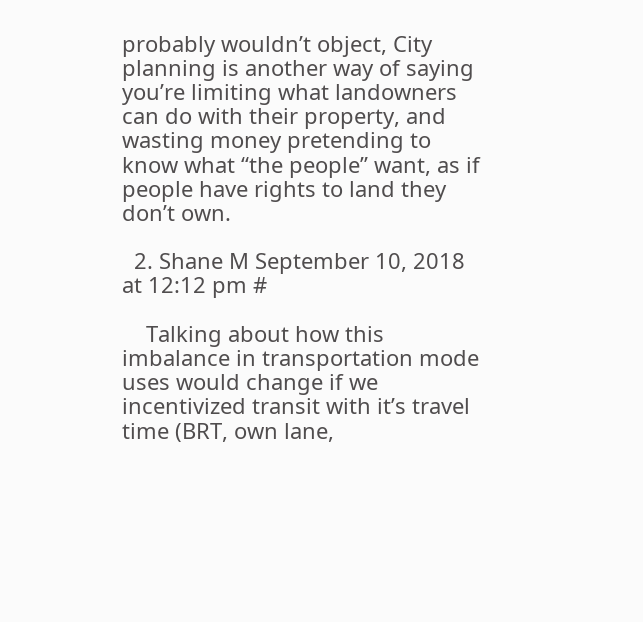probably wouldn’t object, City planning is another way of saying you’re limiting what landowners can do with their property, and wasting money pretending to know what “the people” want, as if people have rights to land they don’t own.

  2. Shane M September 10, 2018 at 12:12 pm #

    Talking about how this imbalance in transportation mode uses would change if we incentivized transit with it’s travel time (BRT, own lane,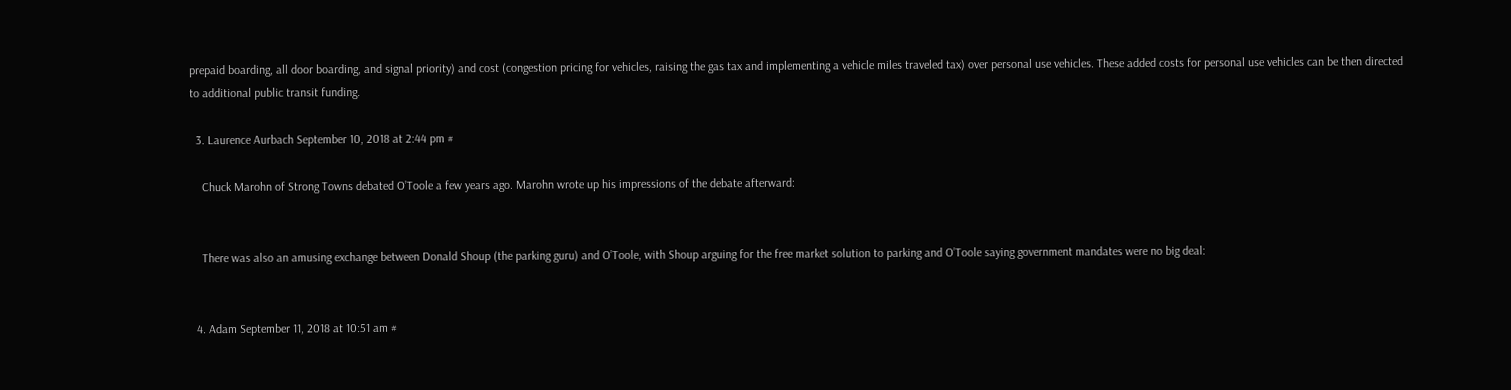prepaid boarding, all door boarding, and signal priority) and cost (congestion pricing for vehicles, raising the gas tax and implementing a vehicle miles traveled tax) over personal use vehicles. These added costs for personal use vehicles can be then directed to additional public transit funding.

  3. Laurence Aurbach September 10, 2018 at 2:44 pm #

    Chuck Marohn of Strong Towns debated O’Toole a few years ago. Marohn wrote up his impressions of the debate afterward:


    There was also an amusing exchange between Donald Shoup (the parking guru) and O’Toole, with Shoup arguing for the free market solution to parking and O’Toole saying government mandates were no big deal:


  4. Adam September 11, 2018 at 10:51 am #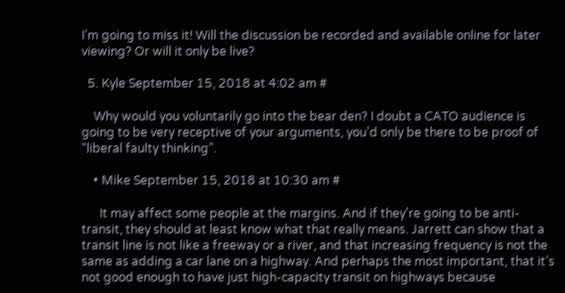I’m going to miss it! Will the discussion be recorded and available online for later viewing? Or will it only be live?

  5. Kyle September 15, 2018 at 4:02 am #

    Why would you voluntarily go into the bear den? I doubt a CATO audience is going to be very receptive of your arguments, you’d only be there to be proof of “liberal faulty thinking”.

    • Mike September 15, 2018 at 10:30 am #

      It may affect some people at the margins. And if they’re going to be anti-transit, they should at least know what that really means. Jarrett can show that a transit line is not like a freeway or a river, and that increasing frequency is not the same as adding a car lane on a highway. And perhaps the most important, that it’s not good enough to have just high-capacity transit on highways because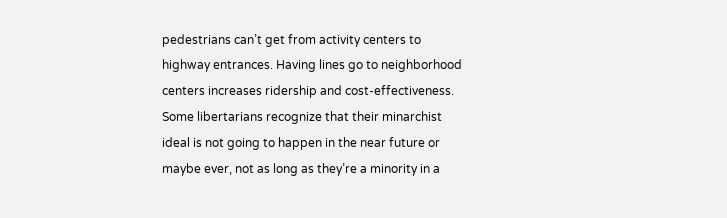pedestrians can’t get from activity centers to highway entrances. Having lines go to neighborhood centers increases ridership and cost-effectiveness. Some libertarians recognize that their minarchist ideal is not going to happen in the near future or maybe ever, not as long as they’re a minority in a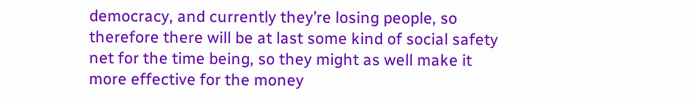democracy, and currently they’re losing people, so therefore there will be at last some kind of social safety net for the time being, so they might as well make it more effective for the money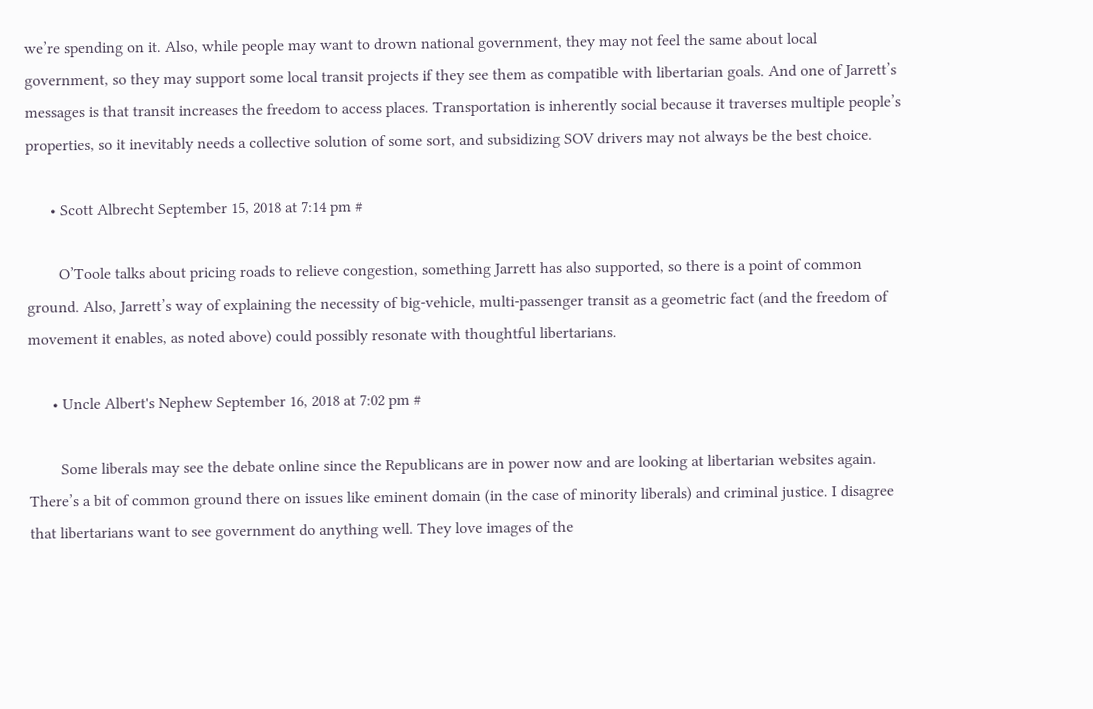we’re spending on it. Also, while people may want to drown national government, they may not feel the same about local government, so they may support some local transit projects if they see them as compatible with libertarian goals. And one of Jarrett’s messages is that transit increases the freedom to access places. Transportation is inherently social because it traverses multiple people’s properties, so it inevitably needs a collective solution of some sort, and subsidizing SOV drivers may not always be the best choice.

      • Scott Albrecht September 15, 2018 at 7:14 pm #

        O’Toole talks about pricing roads to relieve congestion, something Jarrett has also supported, so there is a point of common ground. Also, Jarrett’s way of explaining the necessity of big-vehicle, multi-passenger transit as a geometric fact (and the freedom of movement it enables, as noted above) could possibly resonate with thoughtful libertarians.

      • Uncle Albert's Nephew September 16, 2018 at 7:02 pm #

        Some liberals may see the debate online since the Republicans are in power now and are looking at libertarian websites again. There’s a bit of common ground there on issues like eminent domain (in the case of minority liberals) and criminal justice. I disagree that libertarians want to see government do anything well. They love images of the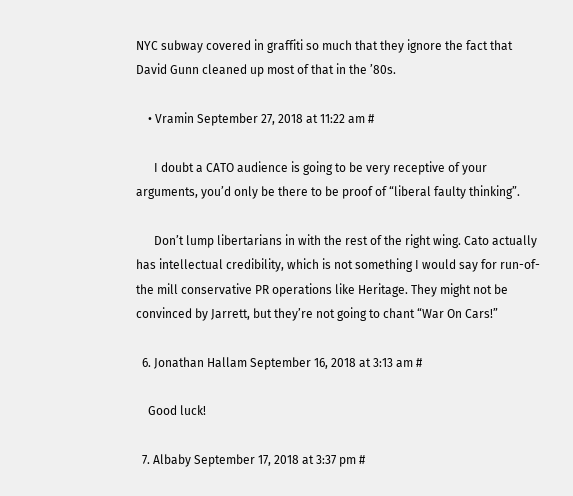NYC subway covered in graffiti so much that they ignore the fact that David Gunn cleaned up most of that in the ’80s.

    • Vramin September 27, 2018 at 11:22 am #

      I doubt a CATO audience is going to be very receptive of your arguments, you’d only be there to be proof of “liberal faulty thinking”.

      Don’t lump libertarians in with the rest of the right wing. Cato actually has intellectual credibility, which is not something I would say for run-of-the mill conservative PR operations like Heritage. They might not be convinced by Jarrett, but they’re not going to chant “War On Cars!”

  6. Jonathan Hallam September 16, 2018 at 3:13 am #

    Good luck!

  7. Albaby September 17, 2018 at 3:37 pm #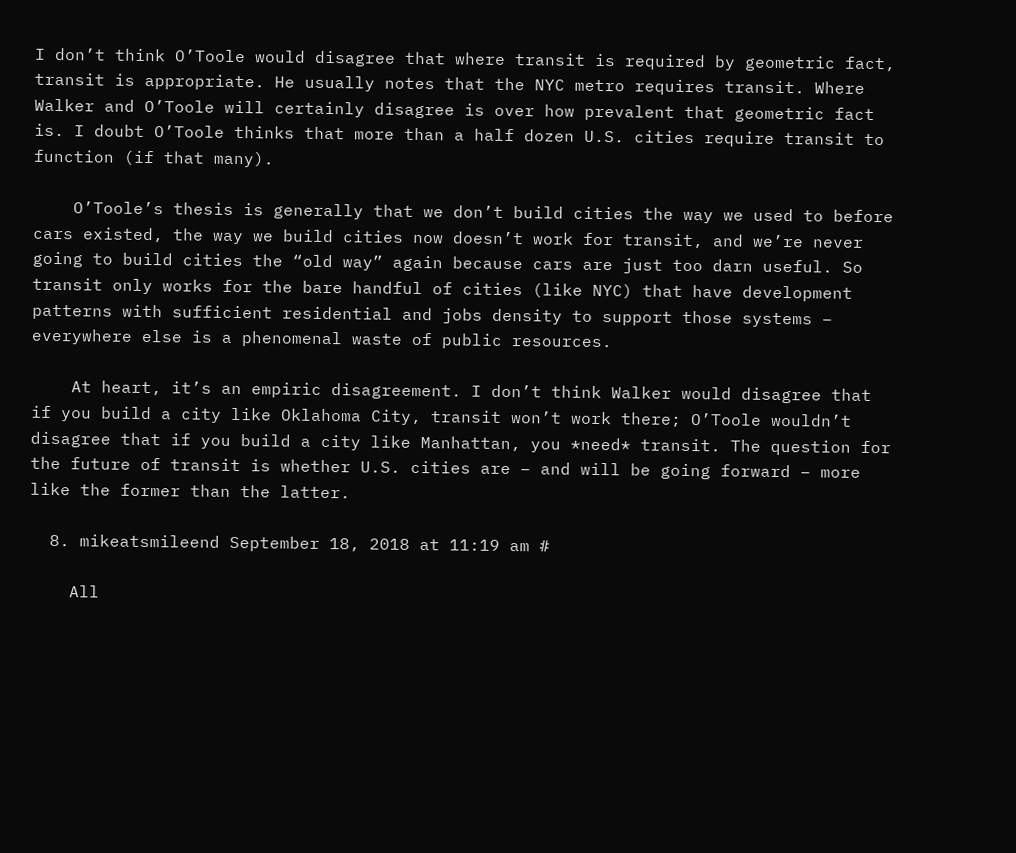I don’t think O’Toole would disagree that where transit is required by geometric fact, transit is appropriate. He usually notes that the NYC metro requires transit. Where Walker and O’Toole will certainly disagree is over how prevalent that geometric fact is. I doubt O’Toole thinks that more than a half dozen U.S. cities require transit to function (if that many).

    O’Toole’s thesis is generally that we don’t build cities the way we used to before cars existed, the way we build cities now doesn’t work for transit, and we’re never going to build cities the “old way” again because cars are just too darn useful. So transit only works for the bare handful of cities (like NYC) that have development patterns with sufficient residential and jobs density to support those systems – everywhere else is a phenomenal waste of public resources.

    At heart, it’s an empiric disagreement. I don’t think Walker would disagree that if you build a city like Oklahoma City, transit won’t work there; O’Toole wouldn’t disagree that if you build a city like Manhattan, you *need* transit. The question for the future of transit is whether U.S. cities are – and will be going forward – more like the former than the latter.

  8. mikeatsmileend September 18, 2018 at 11:19 am #

    All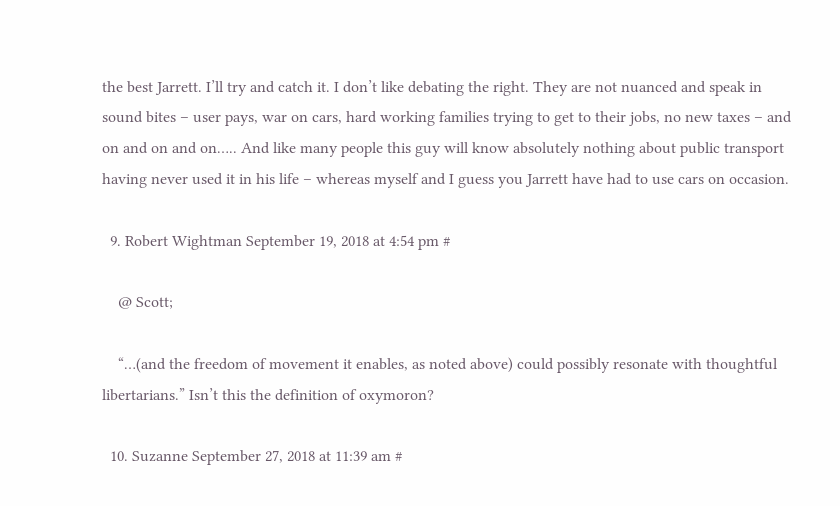the best Jarrett. I’ll try and catch it. I don’t like debating the right. They are not nuanced and speak in sound bites – user pays, war on cars, hard working families trying to get to their jobs, no new taxes – and on and on and on….. And like many people this guy will know absolutely nothing about public transport having never used it in his life – whereas myself and I guess you Jarrett have had to use cars on occasion.

  9. Robert Wightman September 19, 2018 at 4:54 pm #

    @ Scott;

    “…(and the freedom of movement it enables, as noted above) could possibly resonate with thoughtful libertarians.” Isn’t this the definition of oxymoron?

  10. Suzanne September 27, 2018 at 11:39 am #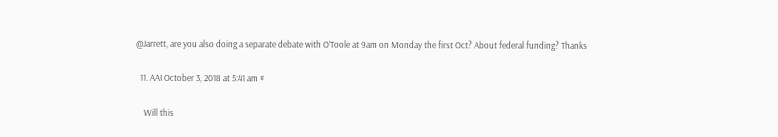@Jarrett, are you also doing a separate debate with O’Toole at 9am on Monday the first Oct? About federal funding? Thanks

  11. AAI October 3, 2018 at 5:41 am #

    Will this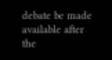debate be made available after the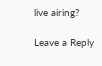live airing?

Leave a Reply